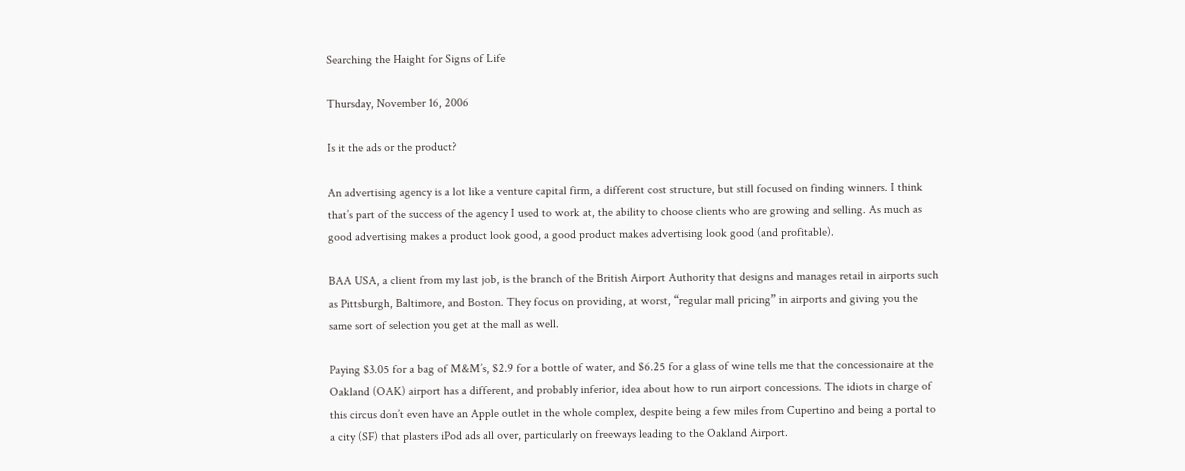Searching the Haight for Signs of Life

Thursday, November 16, 2006

Is it the ads or the product?

An advertising agency is a lot like a venture capital firm, a different cost structure, but still focused on finding winners. I think that’s part of the success of the agency I used to work at, the ability to choose clients who are growing and selling. As much as good advertising makes a product look good, a good product makes advertising look good (and profitable).

BAA USA, a client from my last job, is the branch of the British Airport Authority that designs and manages retail in airports such as Pittsburgh, Baltimore, and Boston. They focus on providing, at worst, “regular mall pricing” in airports and giving you the same sort of selection you get at the mall as well.

Paying $3.05 for a bag of M&M’s, $2.9 for a bottle of water, and $6.25 for a glass of wine tells me that the concessionaire at the Oakland (OAK) airport has a different, and probably inferior, idea about how to run airport concessions. The idiots in charge of this circus don’t even have an Apple outlet in the whole complex, despite being a few miles from Cupertino and being a portal to a city (SF) that plasters iPod ads all over, particularly on freeways leading to the Oakland Airport.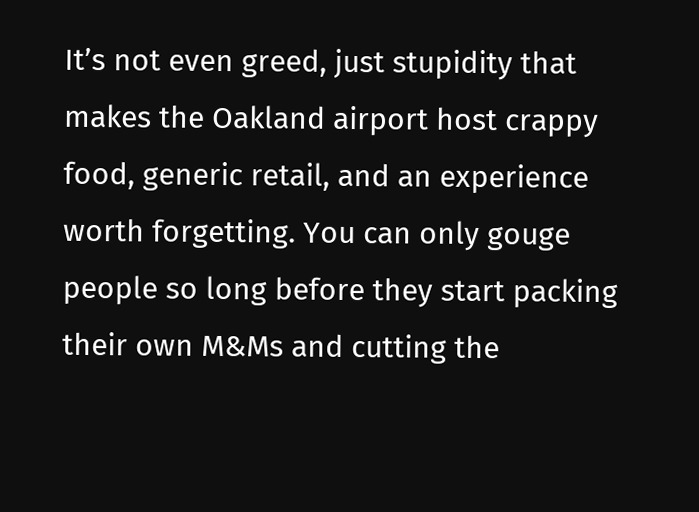It’s not even greed, just stupidity that makes the Oakland airport host crappy food, generic retail, and an experience worth forgetting. You can only gouge people so long before they start packing their own M&Ms and cutting the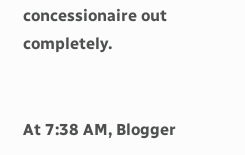concessionaire out completely.


At 7:38 AM, Blogger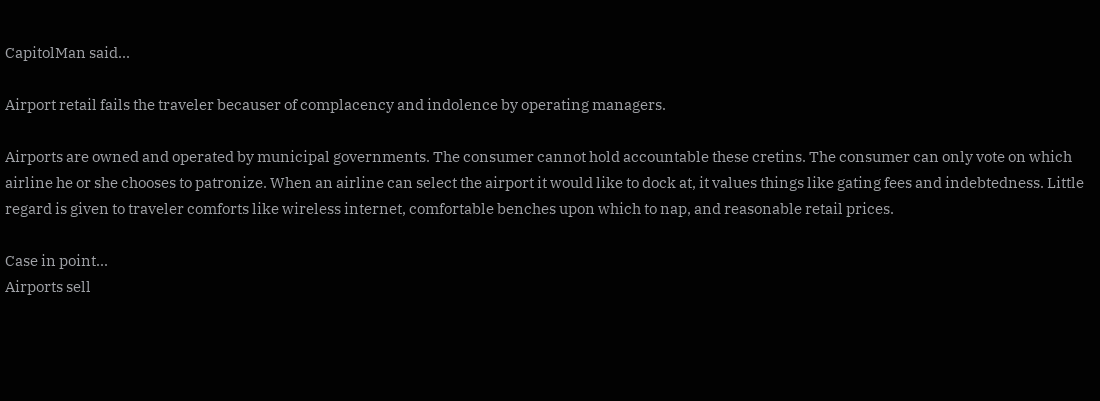CapitolMan said...

Airport retail fails the traveler becauser of complacency and indolence by operating managers.

Airports are owned and operated by municipal governments. The consumer cannot hold accountable these cretins. The consumer can only vote on which airline he or she chooses to patronize. When an airline can select the airport it would like to dock at, it values things like gating fees and indebtedness. Little regard is given to traveler comforts like wireless internet, comfortable benches upon which to nap, and reasonable retail prices.

Case in point...
Airports sell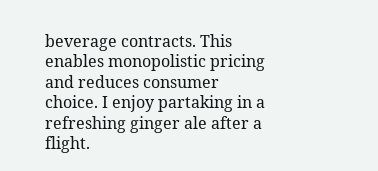beverage contracts. This enables monopolistic pricing and reduces consumer choice. I enjoy partaking in a refreshing ginger ale after a flight.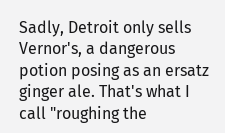Sadly, Detroit only sells Vernor's, a dangerous potion posing as an ersatz ginger ale. That's what I call "roughing the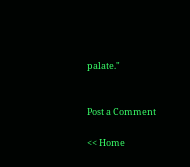palate."


Post a Comment

<< Home